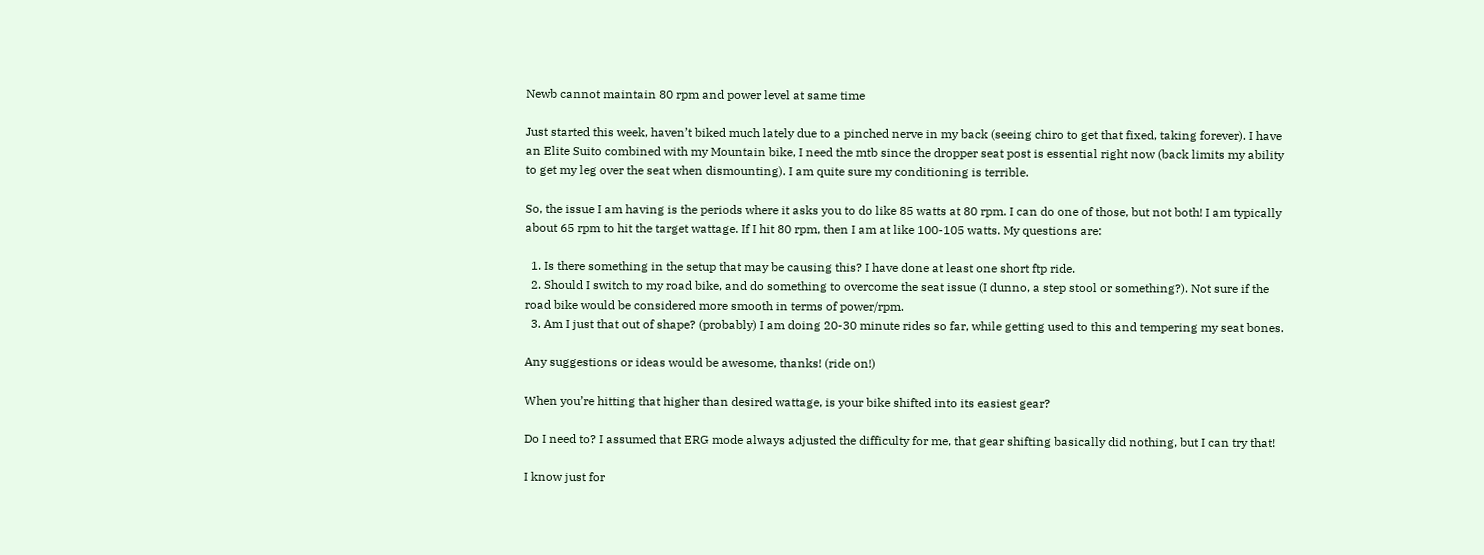Newb cannot maintain 80 rpm and power level at same time

Just started this week, haven’t biked much lately due to a pinched nerve in my back (seeing chiro to get that fixed, taking forever). I have an Elite Suito combined with my Mountain bike, I need the mtb since the dropper seat post is essential right now (back limits my ability to get my leg over the seat when dismounting). I am quite sure my conditioning is terrible.

So, the issue I am having is the periods where it asks you to do like 85 watts at 80 rpm. I can do one of those, but not both! I am typically about 65 rpm to hit the target wattage. If I hit 80 rpm, then I am at like 100-105 watts. My questions are:

  1. Is there something in the setup that may be causing this? I have done at least one short ftp ride.
  2. Should I switch to my road bike, and do something to overcome the seat issue (I dunno, a step stool or something?). Not sure if the road bike would be considered more smooth in terms of power/rpm.
  3. Am I just that out of shape? (probably) I am doing 20-30 minute rides so far, while getting used to this and tempering my seat bones.

Any suggestions or ideas would be awesome, thanks! (ride on!)

When you’re hitting that higher than desired wattage, is your bike shifted into its easiest gear?

Do I need to? I assumed that ERG mode always adjusted the difficulty for me, that gear shifting basically did nothing, but I can try that!

I know just for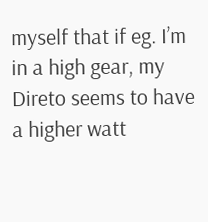myself that if eg. I’m in a high gear, my Direto seems to have a higher watt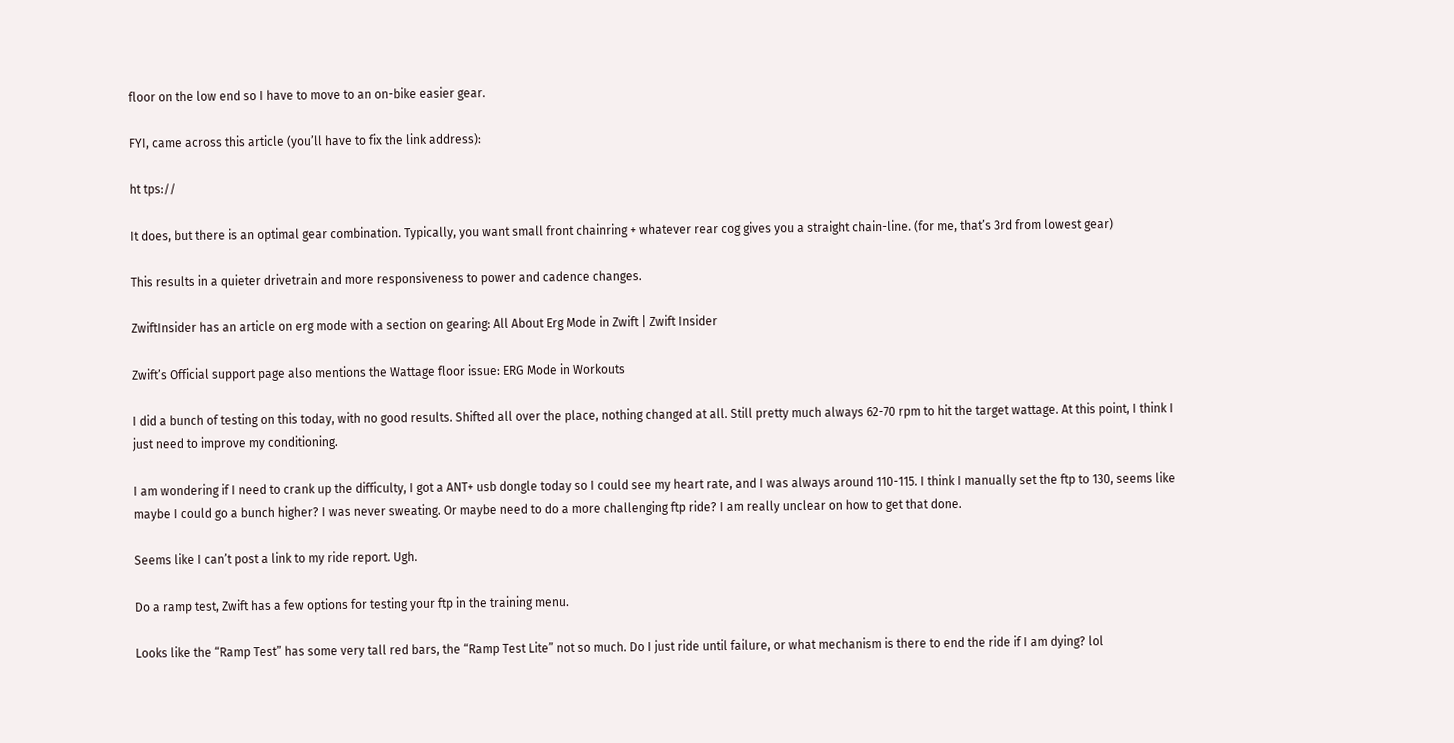floor on the low end so I have to move to an on-bike easier gear.

FYI, came across this article (you’ll have to fix the link address):

ht tps://

It does, but there is an optimal gear combination. Typically, you want small front chainring + whatever rear cog gives you a straight chain-line. (for me, that’s 3rd from lowest gear)

This results in a quieter drivetrain and more responsiveness to power and cadence changes.

ZwiftInsider has an article on erg mode with a section on gearing: All About Erg Mode in Zwift | Zwift Insider

Zwift’s Official support page also mentions the Wattage floor issue: ERG Mode in Workouts

I did a bunch of testing on this today, with no good results. Shifted all over the place, nothing changed at all. Still pretty much always 62-70 rpm to hit the target wattage. At this point, I think I just need to improve my conditioning.

I am wondering if I need to crank up the difficulty, I got a ANT+ usb dongle today so I could see my heart rate, and I was always around 110-115. I think I manually set the ftp to 130, seems like maybe I could go a bunch higher? I was never sweating. Or maybe need to do a more challenging ftp ride? I am really unclear on how to get that done.

Seems like I can’t post a link to my ride report. Ugh.

Do a ramp test, Zwift has a few options for testing your ftp in the training menu.

Looks like the “Ramp Test” has some very tall red bars, the “Ramp Test Lite” not so much. Do I just ride until failure, or what mechanism is there to end the ride if I am dying? lol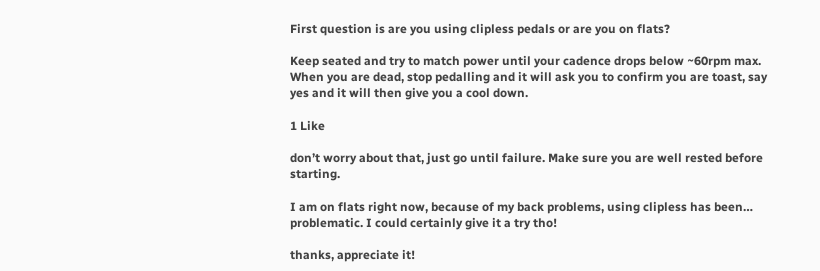First question is are you using clipless pedals or are you on flats?

Keep seated and try to match power until your cadence drops below ~60rpm max. When you are dead, stop pedalling and it will ask you to confirm you are toast, say yes and it will then give you a cool down.

1 Like

don’t worry about that, just go until failure. Make sure you are well rested before starting.

I am on flats right now, because of my back problems, using clipless has been… problematic. I could certainly give it a try tho!

thanks, appreciate it!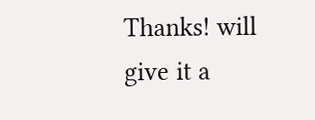Thanks! will give it a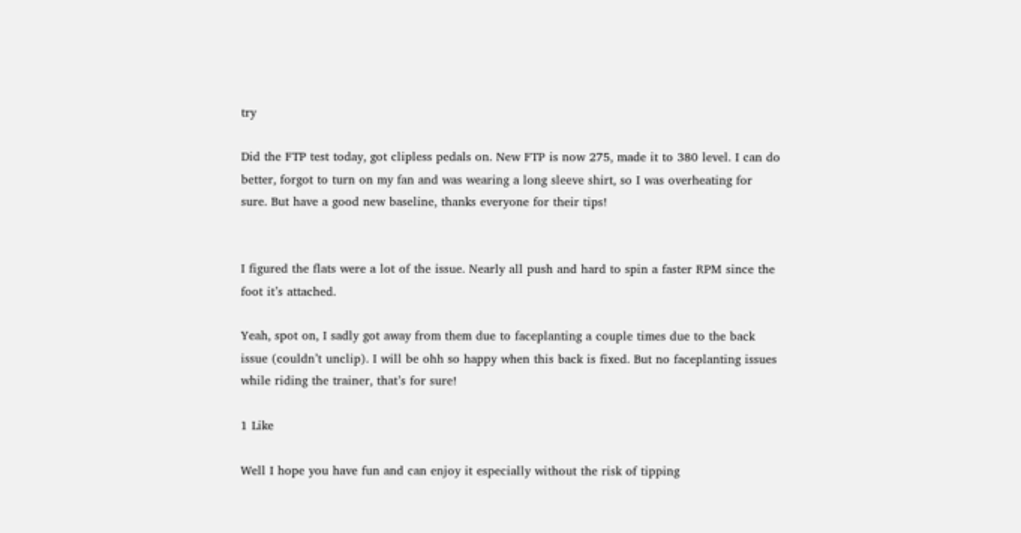try

Did the FTP test today, got clipless pedals on. New FTP is now 275, made it to 380 level. I can do better, forgot to turn on my fan and was wearing a long sleeve shirt, so I was overheating for sure. But have a good new baseline, thanks everyone for their tips!


I figured the flats were a lot of the issue. Nearly all push and hard to spin a faster RPM since the foot it’s attached.

Yeah, spot on, I sadly got away from them due to faceplanting a couple times due to the back issue (couldn’t unclip). I will be ohh so happy when this back is fixed. But no faceplanting issues while riding the trainer, that’s for sure!

1 Like

Well I hope you have fun and can enjoy it especially without the risk of tipping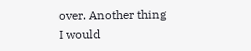over. Another thing I would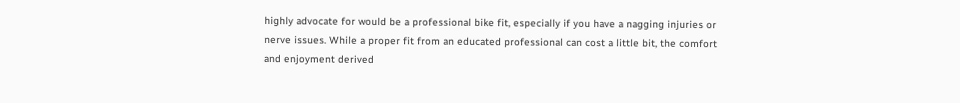highly advocate for would be a professional bike fit, especially if you have a nagging injuries or nerve issues. While a proper fit from an educated professional can cost a little bit, the comfort and enjoyment derived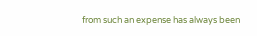from such an expense has always been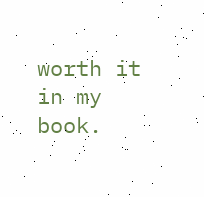worth it in my book.